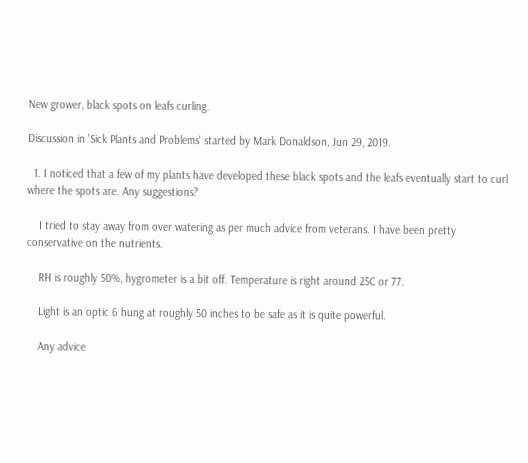New grower, black spots on leafs curling.

Discussion in 'Sick Plants and Problems' started by Mark Donaldson, Jun 29, 2019.

  1. I noticed that a few of my plants have developed these black spots and the leafs eventually start to curl where the spots are. Any suggestions?

    I tried to stay away from over watering as per much advice from veterans. I have been pretty conservative on the nutrients.

    RH is roughly 50%, hygrometer is a bit off. Temperature is right around 25C or 77.

    Light is an optic 6 hung at roughly 50 inches to be safe as it is quite powerful.

    Any advice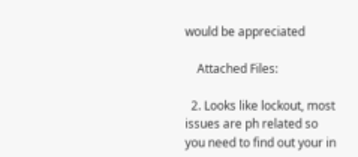would be appreciated

    Attached Files:

  2. Looks like lockout, most issues are ph related so you need to find out your in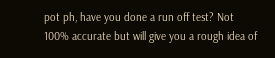pot ph, have you done a run off test? Not 100% accurate but will give you a rough idea of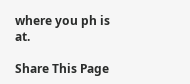where you ph is at.

Share This Page